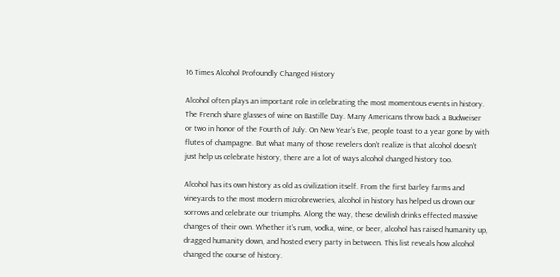16 Times Alcohol Profoundly Changed History

Alcohol often plays an important role in celebrating the most momentous events in history. The French share glasses of wine on Bastille Day. Many Americans throw back a Budweiser or two in honor of the Fourth of July. On New Year’s Eve, people toast to a year gone by with flutes of champagne. But what many of those revelers don’t realize is that alcohol doesn’t just help us celebrate history, there are a lot of ways alcohol changed history too.

Alcohol has its own history as old as civilization itself. From the first barley farms and vineyards to the most modern microbreweries, alcohol in history has helped us drown our sorrows and celebrate our triumphs. Along the way, these devilish drinks effected massive changes of their own. Whether it’s rum, vodka, wine, or beer, alcohol has raised humanity up, dragged humanity down, and hosted every party in between. This list reveals how alcohol changed the course of history.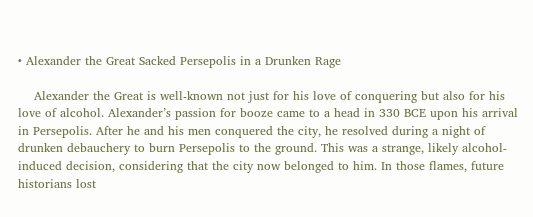• Alexander the Great Sacked Persepolis in a Drunken Rage

    Alexander the Great is well-known not just for his love of conquering but also for his love of alcohol. Alexander’s passion for booze came to a head in 330 BCE upon his arrival in Persepolis. After he and his men conquered the city, he resolved during a night of drunken debauchery to burn Persepolis to the ground. This was a strange, likely alcohol-induced decision, considering that the city now belonged to him. In those flames, future historians lost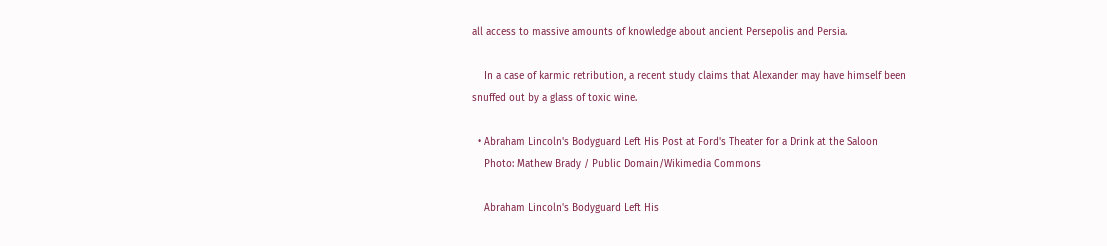all access to massive amounts of knowledge about ancient Persepolis and Persia.

    In a case of karmic retribution, a recent study claims that Alexander may have himself been snuffed out by a glass of toxic wine.

  • Abraham Lincoln's Bodyguard Left His Post at Ford's Theater for a Drink at the Saloon
    Photo: Mathew Brady / Public Domain/Wikimedia Commons

    Abraham Lincoln's Bodyguard Left His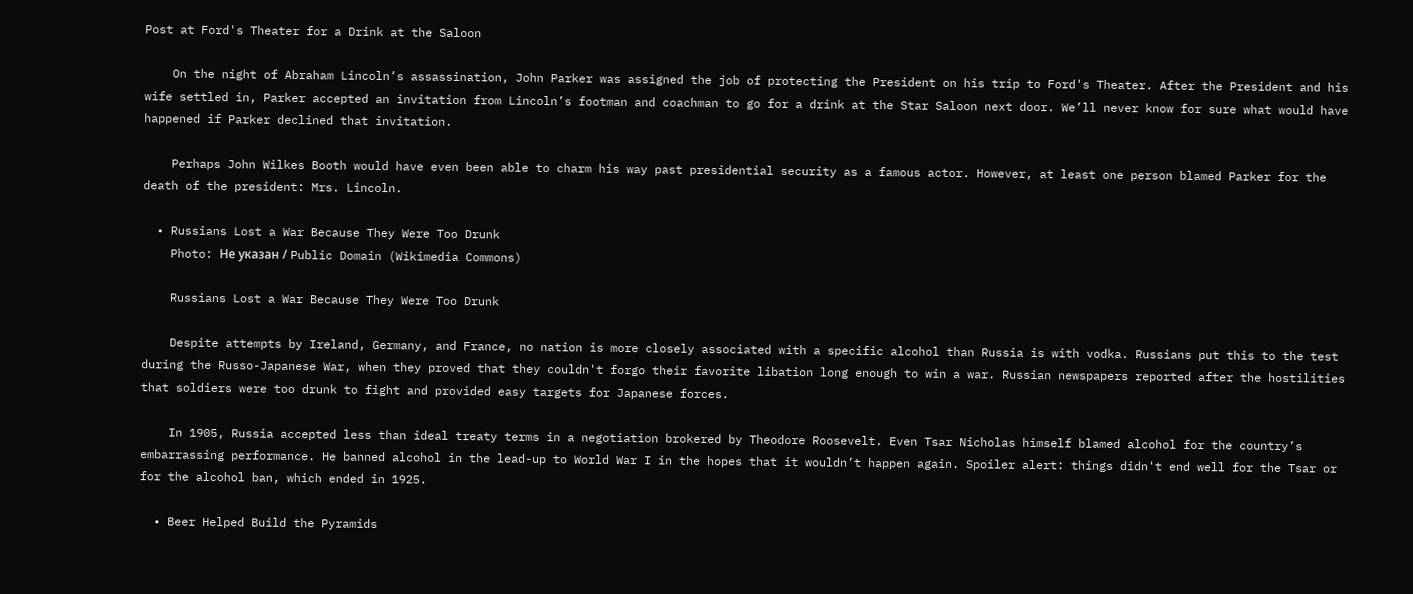Post at Ford's Theater for a Drink at the Saloon

    On the night of Abraham Lincoln’s assassination, John Parker was assigned the job of protecting the President on his trip to Ford's Theater. After the President and his wife settled in, Parker accepted an invitation from Lincoln’s footman and coachman to go for a drink at the Star Saloon next door. We’ll never know for sure what would have happened if Parker declined that invitation.

    Perhaps John Wilkes Booth would have even been able to charm his way past presidential security as a famous actor. However, at least one person blamed Parker for the death of the president: Mrs. Lincoln.

  • Russians Lost a War Because They Were Too Drunk
    Photo: Не указан / Public Domain (Wikimedia Commons)

    Russians Lost a War Because They Were Too Drunk

    Despite attempts by Ireland, Germany, and France, no nation is more closely associated with a specific alcohol than Russia is with vodka. Russians put this to the test during the Russo-Japanese War, when they proved that they couldn't forgo their favorite libation long enough to win a war. Russian newspapers reported after the hostilities that soldiers were too drunk to fight and provided easy targets for Japanese forces.

    In 1905, Russia accepted less than ideal treaty terms in a negotiation brokered by Theodore Roosevelt. Even Tsar Nicholas himself blamed alcohol for the country’s embarrassing performance. He banned alcohol in the lead-up to World War I in the hopes that it wouldn’t happen again. Spoiler alert: things didn't end well for the Tsar or for the alcohol ban, which ended in 1925.

  • Beer Helped Build the Pyramids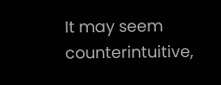It may seem counterintuitive,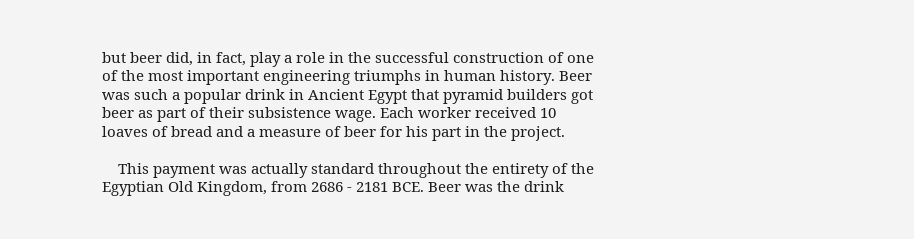but beer did, in fact, play a role in the successful construction of one of the most important engineering triumphs in human history. Beer was such a popular drink in Ancient Egypt that pyramid builders got beer as part of their subsistence wage. Each worker received 10 loaves of bread and a measure of beer for his part in the project.

    This payment was actually standard throughout the entirety of the Egyptian Old Kingdom, from 2686 - 2181 BCE. Beer was the drink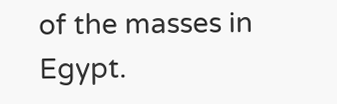of the masses in Egypt.